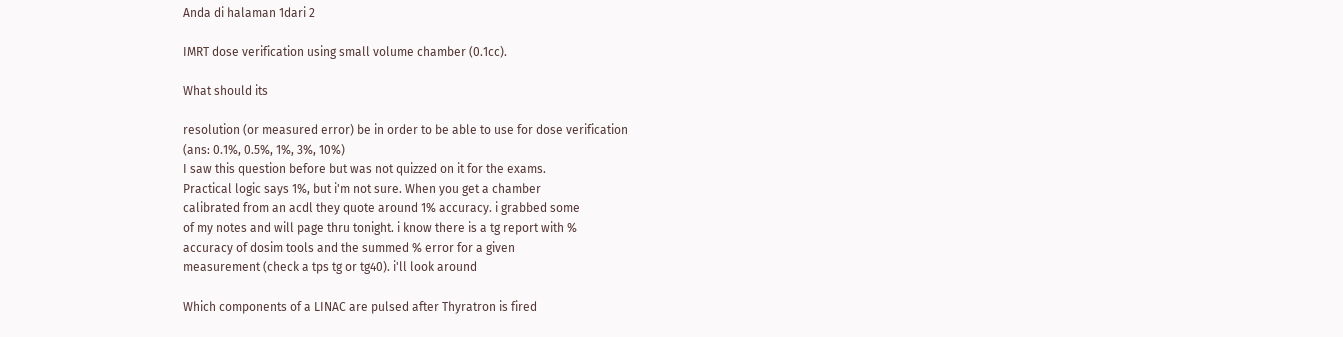Anda di halaman 1dari 2

IMRT dose verification using small volume chamber (0.1cc).

What should its

resolution (or measured error) be in order to be able to use for dose verification
(ans: 0.1%, 0.5%, 1%, 3%, 10%)
I saw this question before but was not quizzed on it for the exams.
Practical logic says 1%, but i'm not sure. When you get a chamber
calibrated from an acdl they quote around 1% accuracy. i grabbed some
of my notes and will page thru tonight. i know there is a tg report with %
accuracy of dosim tools and the summed % error for a given
measurement (check a tps tg or tg40). i'll look around

Which components of a LINAC are pulsed after Thyratron is fired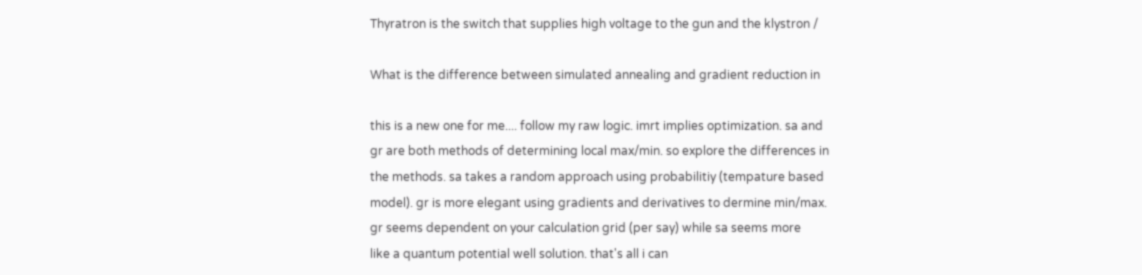Thyratron is the switch that supplies high voltage to the gun and the klystron /

What is the difference between simulated annealing and gradient reduction in

this is a new one for me.... follow my raw logic. imrt implies optimization. sa and
gr are both methods of determining local max/min. so explore the differences in
the methods. sa takes a random approach using probabilitiy (tempature based
model). gr is more elegant using gradients and derivatives to dermine min/max.
gr seems dependent on your calculation grid (per say) while sa seems more
like a quantum potential well solution. that's all i can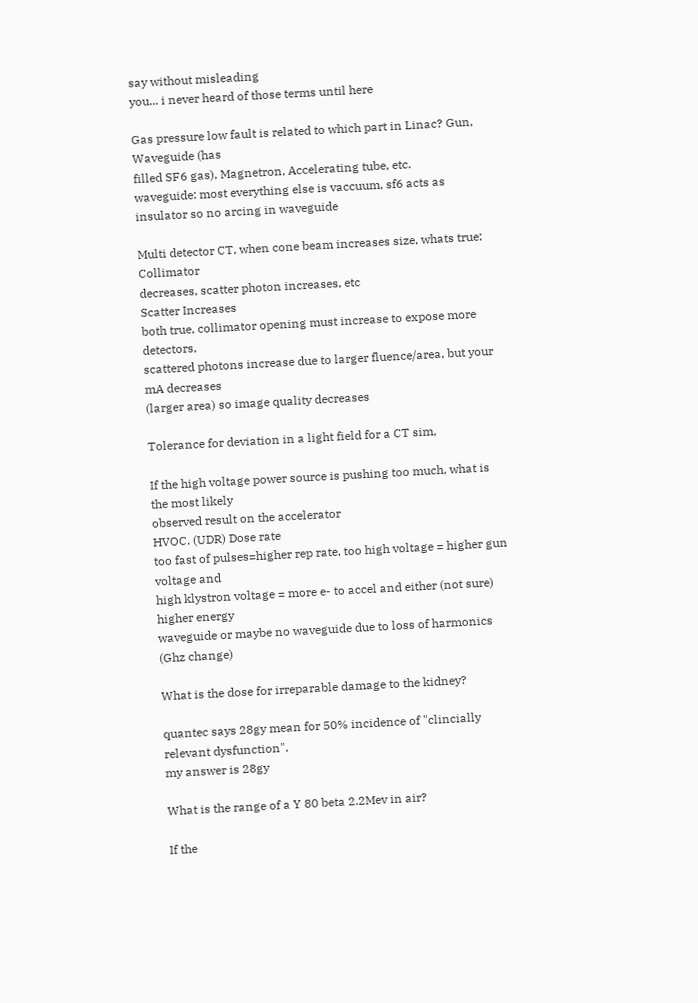say without misleading
you... i never heard of those terms until here

Gas pressure low fault is related to which part in Linac? Gun, Waveguide (has
filled SF6 gas), Magnetron, Accelerating tube, etc.
waveguide: most everything else is vaccuum, sf6 acts as insulator so no arcing in waveguide

Multi detector CT, when cone beam increases size, whats true: Collimator
decreases, scatter photon increases, etc
Scatter Increases
both true, collimator opening must increase to expose more detectors,
scattered photons increase due to larger fluence/area, but your mA decreases
(larger area) so image quality decreases

Tolerance for deviation in a light field for a CT sim,

If the high voltage power source is pushing too much, what is the most likely
observed result on the accelerator
HVOC. (UDR) Dose rate
too fast of pulses=higher rep rate, too high voltage = higher gun voltage and
high klystron voltage = more e- to accel and either (not sure) higher energy
waveguide or maybe no waveguide due to loss of harmonics (Ghz change)

What is the dose for irreparable damage to the kidney?

quantec says 28gy mean for 50% incidence of "clincially relevant dysfunction".
my answer is 28gy

What is the range of a Y 80 beta 2.2Mev in air?

If the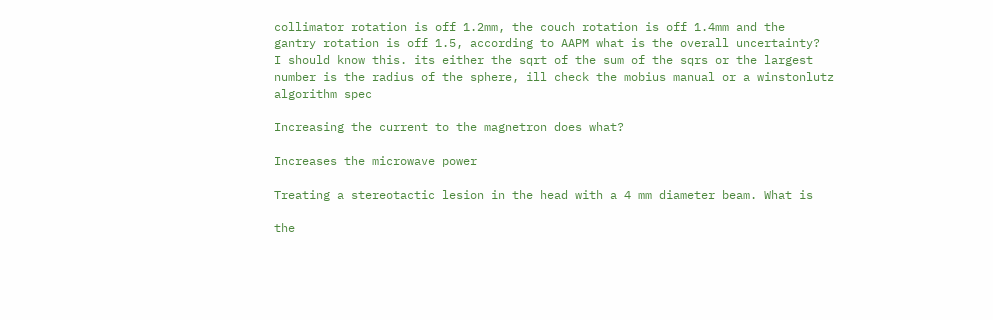collimator rotation is off 1.2mm, the couch rotation is off 1.4mm and the
gantry rotation is off 1.5, according to AAPM what is the overall uncertainty?
I should know this. its either the sqrt of the sum of the sqrs or the largest
number is the radius of the sphere, ill check the mobius manual or a winstonlutz algorithm spec

Increasing the current to the magnetron does what?

Increases the microwave power

Treating a stereotactic lesion in the head with a 4 mm diameter beam. What is

the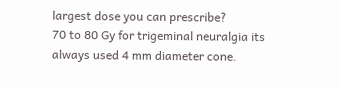largest dose you can prescribe?
70 to 80 Gy for trigeminal neuralgia its always used 4 mm diameter cone.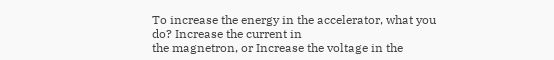To increase the energy in the accelerator, what you do? Increase the current in
the magnetron, or Increase the voltage in the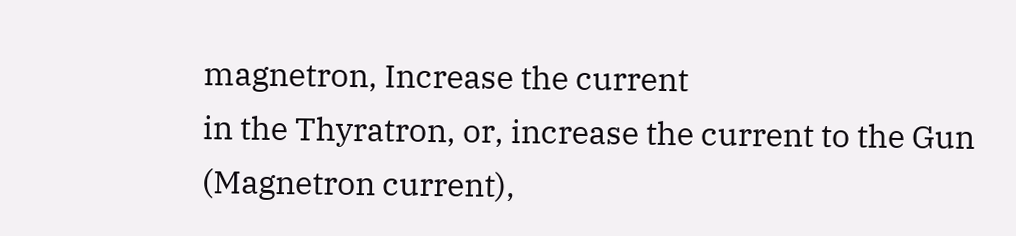magnetron, Increase the current
in the Thyratron, or, increase the current to the Gun
(Magnetron current),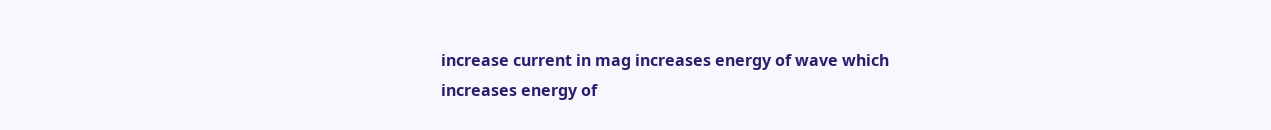increase current in mag increases energy of wave which
increases energy of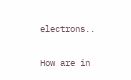electrons..

How are in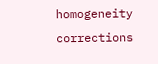homogeneity corrections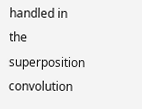handled in the superposition convolution